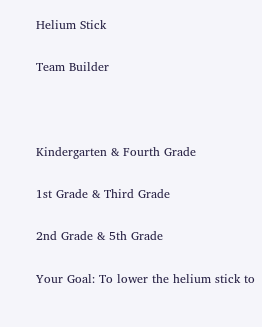Helium Stick

Team Builder



Kindergarten & Fourth Grade

1st Grade & Third Grade

2nd Grade & 5th Grade

Your Goal: To lower the helium stick to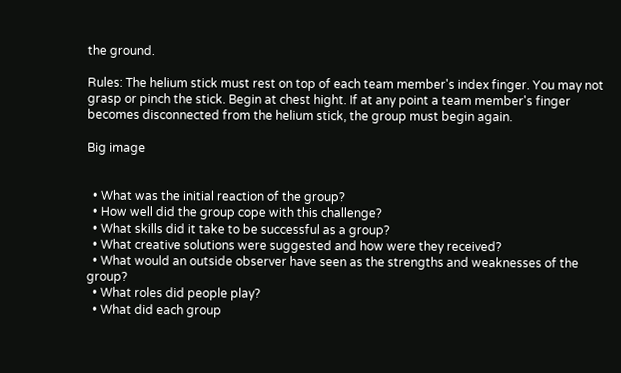the ground.

Rules: The helium stick must rest on top of each team member's index finger. You may not grasp or pinch the stick. Begin at chest hight. If at any point a team member's finger becomes disconnected from the helium stick, the group must begin again.

Big image


  • What was the initial reaction of the group?
  • How well did the group cope with this challenge?
  • What skills did it take to be successful as a group?
  • What creative solutions were suggested and how were they received?
  • What would an outside observer have seen as the strengths and weaknesses of the group?
  • What roles did people play?
  • What did each group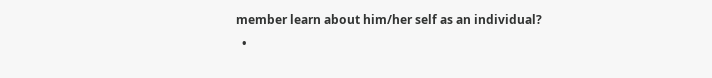member learn about him/her self as an individual?
  •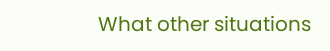What other situations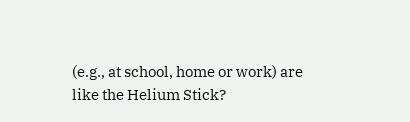(e.g., at school, home or work) are like the Helium Stick?